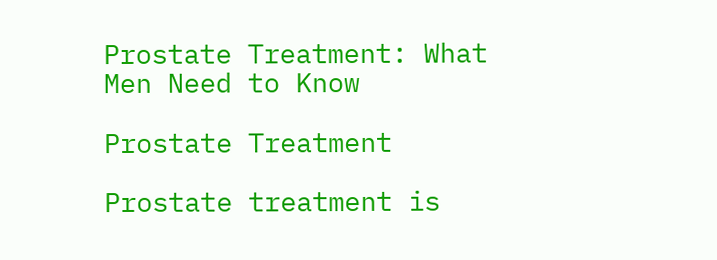Prostate Treatment: What Men Need to Know

Prostate Treatment

Prostate treatment is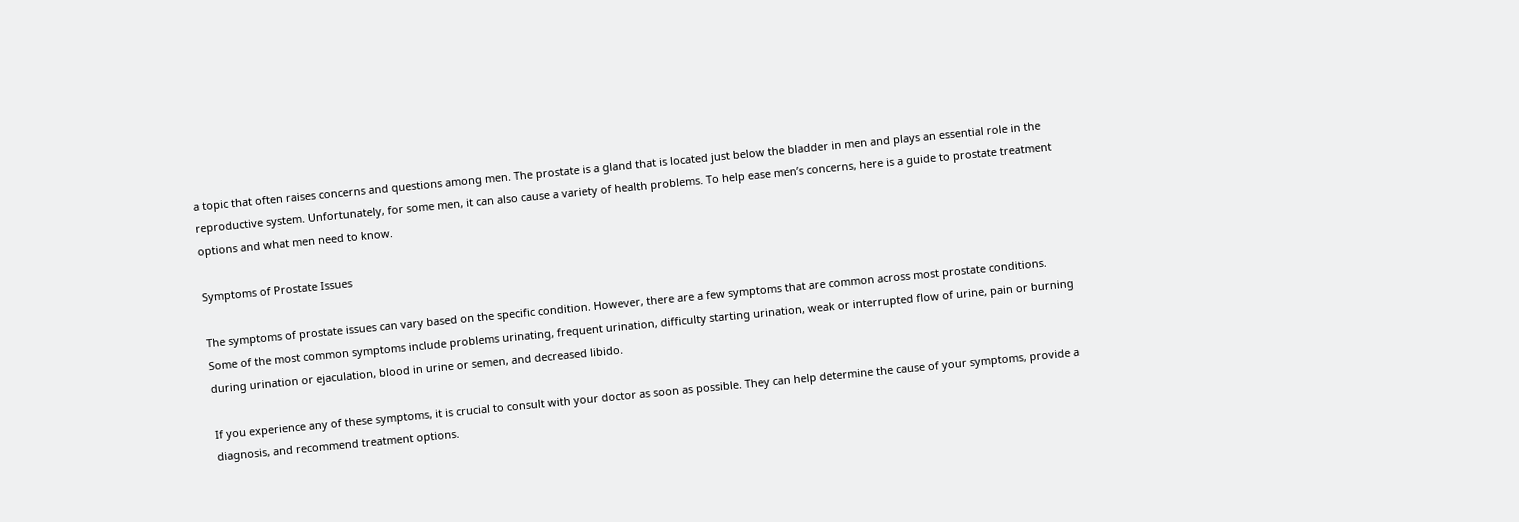a topic that often raises concerns and questions among men. The prostate is a gland that is located just below the bladder in men and plays an essential role in the reproductive system. Unfortunately, for some men, it can also cause a variety of health problems. To help ease men’s concerns, here is a guide to prostate treatment options and what men need to know.

Symptoms of Prostate Issues

The symptoms of prostate issues can vary based on the specific condition. However, there are a few symptoms that are common across most prostate conditions. Some of the most common symptoms include problems urinating, frequent urination, difficulty starting urination, weak or interrupted flow of urine, pain or burning during urination or ejaculation, blood in urine or semen, and decreased libido.

If you experience any of these symptoms, it is crucial to consult with your doctor as soon as possible. They can help determine the cause of your symptoms, provide a diagnosis, and recommend treatment options.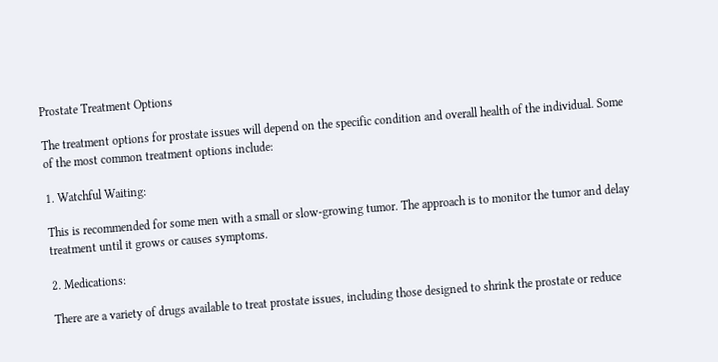Prostate Treatment Options

The treatment options for prostate issues will depend on the specific condition and overall health of the individual. Some of the most common treatment options include:

1. Watchful Waiting:

This is recommended for some men with a small or slow-growing tumor. The approach is to monitor the tumor and delay treatment until it grows or causes symptoms.

2. Medications:

There are a variety of drugs available to treat prostate issues, including those designed to shrink the prostate or reduce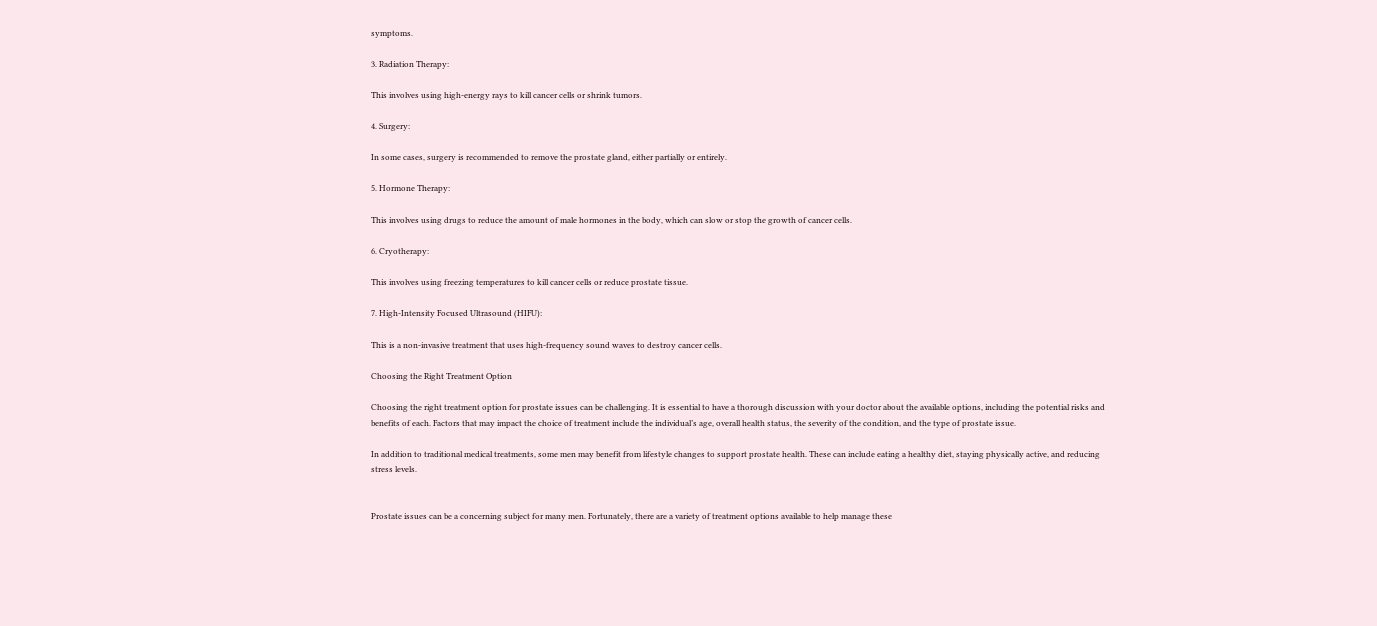symptoms.

3. Radiation Therapy:

This involves using high-energy rays to kill cancer cells or shrink tumors.

4. Surgery:

In some cases, surgery is recommended to remove the prostate gland, either partially or entirely.

5. Hormone Therapy:

This involves using drugs to reduce the amount of male hormones in the body, which can slow or stop the growth of cancer cells.

6. Cryotherapy:

This involves using freezing temperatures to kill cancer cells or reduce prostate tissue.

7. High-Intensity Focused Ultrasound (HIFU):

This is a non-invasive treatment that uses high-frequency sound waves to destroy cancer cells.

Choosing the Right Treatment Option

Choosing the right treatment option for prostate issues can be challenging. It is essential to have a thorough discussion with your doctor about the available options, including the potential risks and benefits of each. Factors that may impact the choice of treatment include the individual’s age, overall health status, the severity of the condition, and the type of prostate issue.

In addition to traditional medical treatments, some men may benefit from lifestyle changes to support prostate health. These can include eating a healthy diet, staying physically active, and reducing stress levels.


Prostate issues can be a concerning subject for many men. Fortunately, there are a variety of treatment options available to help manage these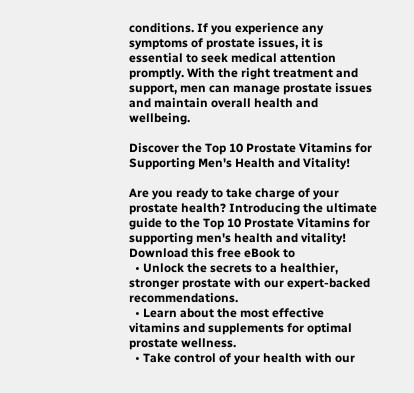conditions. If you experience any symptoms of prostate issues, it is essential to seek medical attention promptly. With the right treatment and support, men can manage prostate issues and maintain overall health and wellbeing.

Discover the Top 10 Prostate Vitamins for Supporting Men's Health and Vitality!

Are you ready to take charge of your prostate health? Introducing the ultimate guide to the Top 10 Prostate Vitamins for supporting men's health and vitality!
Download this free eBook to
  • Unlock the secrets to a healthier, stronger prostate with our expert-backed recommendations.
  • Learn about the most effective vitamins and supplements for optimal prostate wellness.
  • Take control of your health with our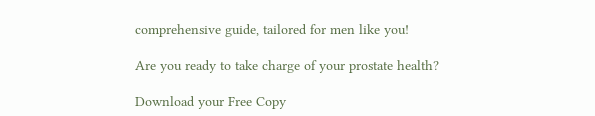comprehensive guide, tailored for men like you!

Are you ready to take charge of your prostate health?

Download your Free Copy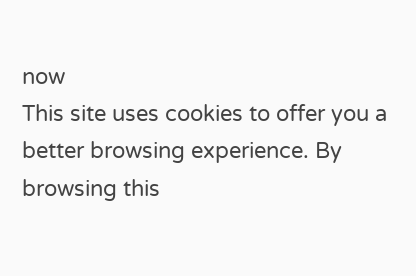now
This site uses cookies to offer you a better browsing experience. By browsing this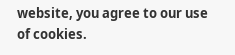website, you agree to our use of cookies.